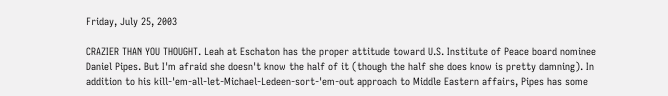Friday, July 25, 2003

CRAZIER THAN YOU THOUGHT. Leah at Eschaton has the proper attitude toward U.S. Institute of Peace board nominee Daniel Pipes. But I'm afraid she doesn't know the half of it (though the half she does know is pretty damning). In addition to his kill-'em-all-let-Michael-Ledeen-sort-'em-out approach to Middle Eastern affairs, Pipes has some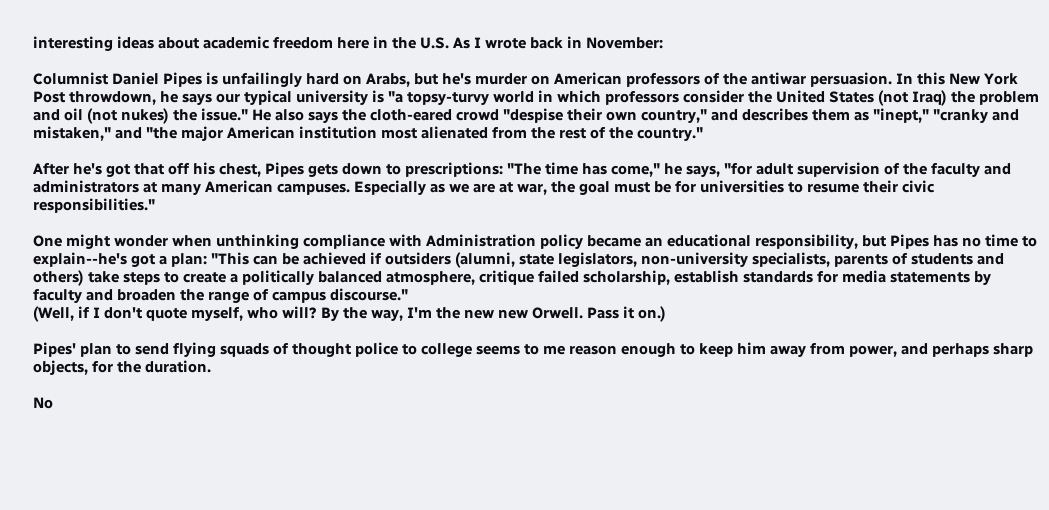interesting ideas about academic freedom here in the U.S. As I wrote back in November:

Columnist Daniel Pipes is unfailingly hard on Arabs, but he's murder on American professors of the antiwar persuasion. In this New York Post throwdown, he says our typical university is "a topsy-turvy world in which professors consider the United States (not Iraq) the problem and oil (not nukes) the issue." He also says the cloth-eared crowd "despise their own country," and describes them as "inept," "cranky and mistaken," and "the major American institution most alienated from the rest of the country."

After he's got that off his chest, Pipes gets down to prescriptions: "The time has come," he says, "for adult supervision of the faculty and administrators at many American campuses. Especially as we are at war, the goal must be for universities to resume their civic responsibilities."

One might wonder when unthinking compliance with Administration policy became an educational responsibility, but Pipes has no time to explain--he's got a plan: "This can be achieved if outsiders (alumni, state legislators, non-university specialists, parents of students and others) take steps to create a politically balanced atmosphere, critique failed scholarship, establish standards for media statements by faculty and broaden the range of campus discourse."
(Well, if I don't quote myself, who will? By the way, I'm the new new Orwell. Pass it on.)

Pipes' plan to send flying squads of thought police to college seems to me reason enough to keep him away from power, and perhaps sharp objects, for the duration.

No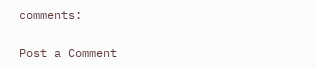comments:

Post a Comment